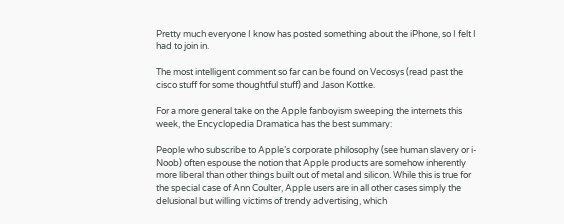Pretty much everyone I know has posted something about the iPhone, so I felt I had to join in.

The most intelligent comment so far can be found on Vecosys (read past the cisco stuff for some thoughtful stuff) and Jason Kottke.

For a more general take on the Apple fanboyism sweeping the internets this week, the Encyclopedia Dramatica has the best summary:

People who subscribe to Apple’s corporate philosophy (see human slavery or i-Noob) often espouse the notion that Apple products are somehow inherently more liberal than other things built out of metal and silicon. While this is true for the special case of Ann Coulter, Apple users are in all other cases simply the delusional but willing victims of trendy advertising, which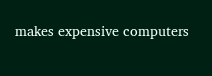makes expensive computers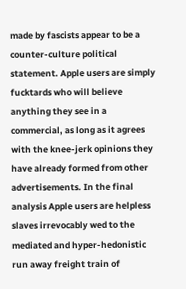made by fascists appear to be a counter-culture political statement. Apple users are simply fucktards who will believe anything they see in a commercial, as long as it agrees with the knee-jerk opinions they have already formed from other advertisements. In the final analysis Apple users are helpless slaves irrevocably wed to the mediated and hyper-hedonistic run away freight train of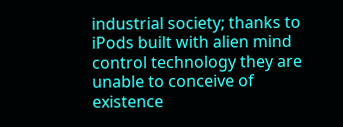industrial society; thanks to iPods built with alien mind control technology they are unable to conceive of existence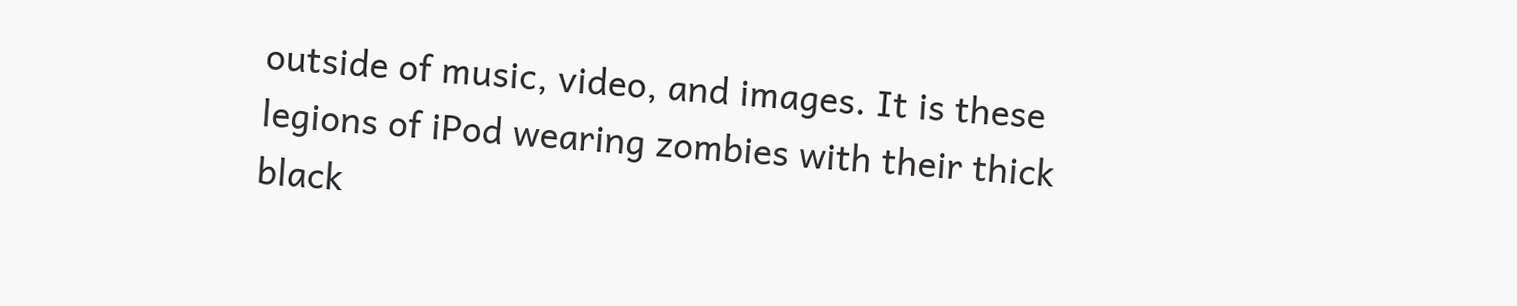outside of music, video, and images. It is these legions of iPod wearing zombies with their thick black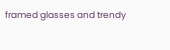framed glasses and trendy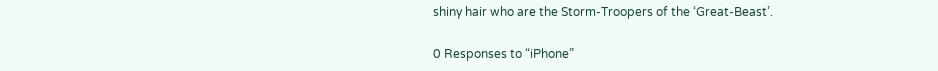shiny hair who are the Storm-Troopers of the ‘Great-Beast’.

0 Responses to “iPhone”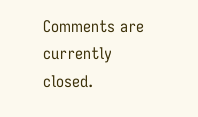Comments are currently closed.